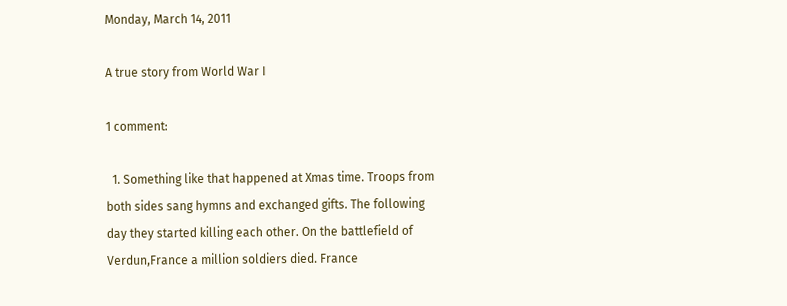Monday, March 14, 2011

A true story from World War I

1 comment:

  1. Something like that happened at Xmas time. Troops from both sides sang hymns and exchanged gifts. The following day they started killing each other. On the battlefield of Verdun,France a million soldiers died. France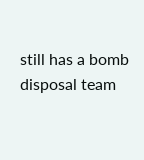still has a bomb disposal team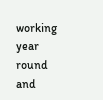working year round and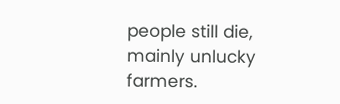people still die, mainly unlucky farmers.